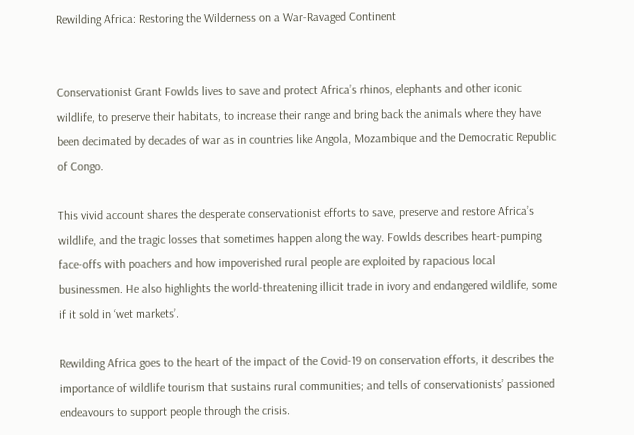Rewilding Africa: Restoring the Wilderness on a War-Ravaged Continent


Conservationist Grant Fowlds lives to save and protect Africa’s rhinos, elephants and other iconic wildlife, to preserve their habitats, to increase their range and bring back the animals where they have been decimated by decades of war as in countries like Angola, Mozambique and the Democratic Republic of Congo.

This vivid account shares the desperate conservationist efforts to save, preserve and restore Africa’s wildlife, and the tragic losses that sometimes happen along the way. Fowlds describes heart-pumping face-offs with poachers and how impoverished rural people are exploited by rapacious local businessmen. He also highlights the world-threatening illicit trade in ivory and endangered wildlife, some if it sold in ‘wet markets’.

Rewilding Africa goes to the heart of the impact of the Covid-19 on conservation efforts, it describes the importance of wildlife tourism that sustains rural communities; and tells of conservationists’ passioned endeavours to support people through the crisis.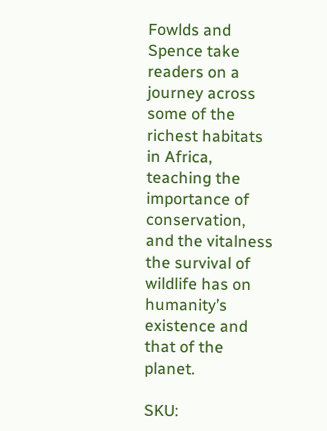Fowlds and Spence take readers on a journey across some of the richest habitats in Africa, teaching the importance of conservation, and the vitalness the survival of wildlife has on humanity’s existence and that of the planet.

SKU: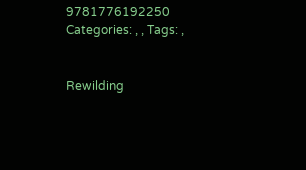9781776192250 Categories: , , Tags: ,


Rewilding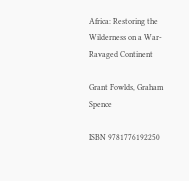Africa: Restoring the Wilderness on a War-Ravaged Continent

Grant Fowlds, Graham Spence

ISBN 9781776192250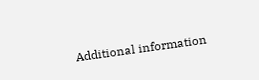Additional information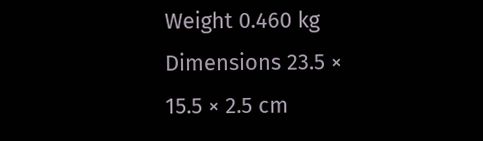Weight 0.460 kg
Dimensions 23.5 × 15.5 × 2.5 cm